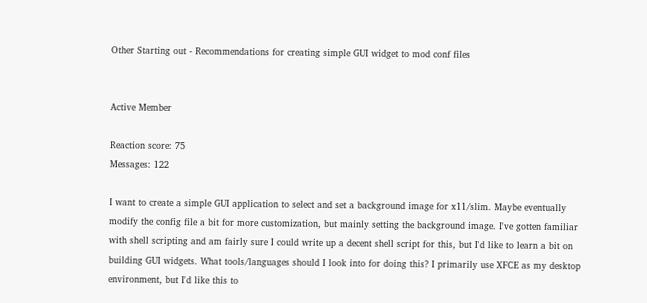Other Starting out - Recommendations for creating simple GUI widget to mod conf files


Active Member

Reaction score: 75
Messages: 122

I want to create a simple GUI application to select and set a background image for x11/slim. Maybe eventually modify the config file a bit for more customization, but mainly setting the background image. I've gotten familiar with shell scripting and am fairly sure I could write up a decent shell script for this, but I'd like to learn a bit on building GUI widgets. What tools/languages should I look into for doing this? I primarily use XFCE as my desktop environment, but I'd like this to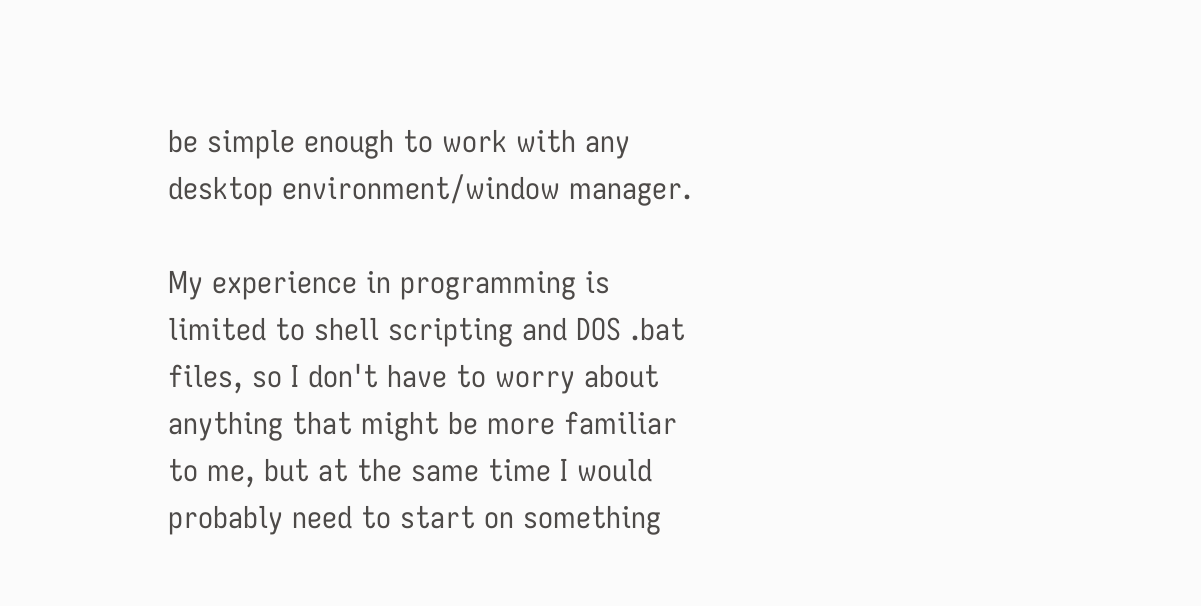be simple enough to work with any desktop environment/window manager.

My experience in programming is limited to shell scripting and DOS .bat files, so I don't have to worry about anything that might be more familiar to me, but at the same time I would probably need to start on something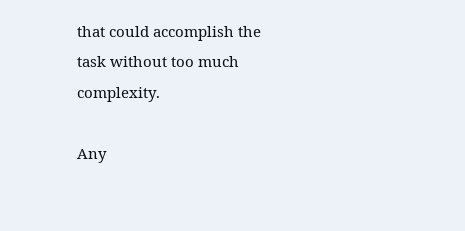that could accomplish the task without too much complexity.

Any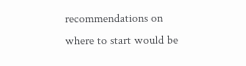recommendations on where to start would be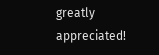greatly appreciated!